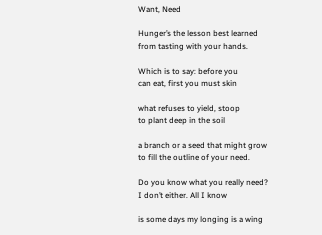Want, Need

Hunger’s the lesson best learned
from tasting with your hands.

Which is to say: before you
can eat, first you must skin

what refuses to yield, stoop
to plant deep in the soil

a branch or a seed that might grow
to fill the outline of your need.

Do you know what you really need?
I don’t either. All I know

is some days my longing is a wing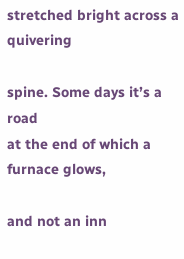stretched bright across a quivering

spine. Some days it’s a road
at the end of which a furnace glows,

and not an inn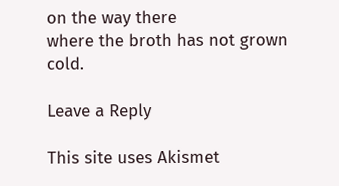on the way there
where the broth has not grown cold.

Leave a Reply

This site uses Akismet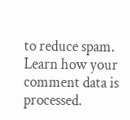to reduce spam. Learn how your comment data is processed.